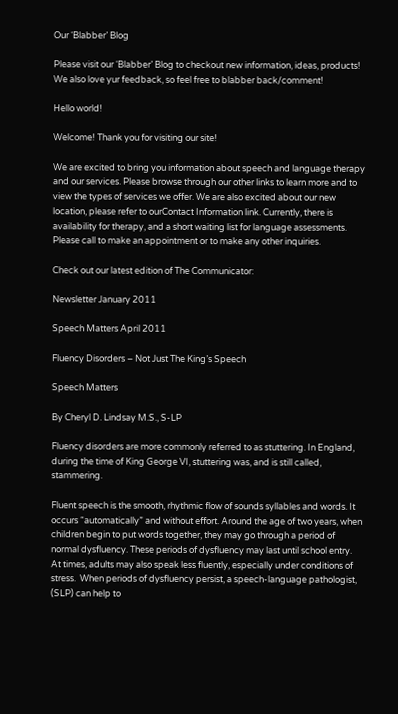Our ‘Blabber’ Blog

Please visit our ‘Blabber’ Blog to checkout new information, ideas, products! We also love yur feedback, so feel free to blabber back/comment!

Hello world!

Welcome! Thank you for visiting our site!

We are excited to bring you information about speech and language therapy and our services. Please browse through our other links to learn more and to view the types of services we offer. We are also excited about our new location, please refer to ourContact Information link. Currently, there is availability for therapy, and a short waiting list for language assessments. Please call to make an appointment or to make any other inquiries.

Check out our latest edition of The Communicator:

Newsletter January 2011

Speech Matters April 2011

Fluency Disorders – Not Just The King’s Speech

Speech Matters

By Cheryl D. Lindsay M.S., S-LP

Fluency disorders are more commonly referred to as stuttering. In England, during the time of King George VI, stuttering was, and is still called, stammering.

Fluent speech is the smooth, rhythmic flow of sounds syllables and words. It occurs “automatically” and without effort. Around the age of two years, when children begin to put words together, they may go through a period of normal dysfluency. These periods of dysfluency may last until school entry. At times, adults may also speak less fluently, especially under conditions of stress.  When periods of dysfluency persist, a speech-language pathologist, (SLP) can help to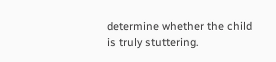determine whether the child is truly stuttering.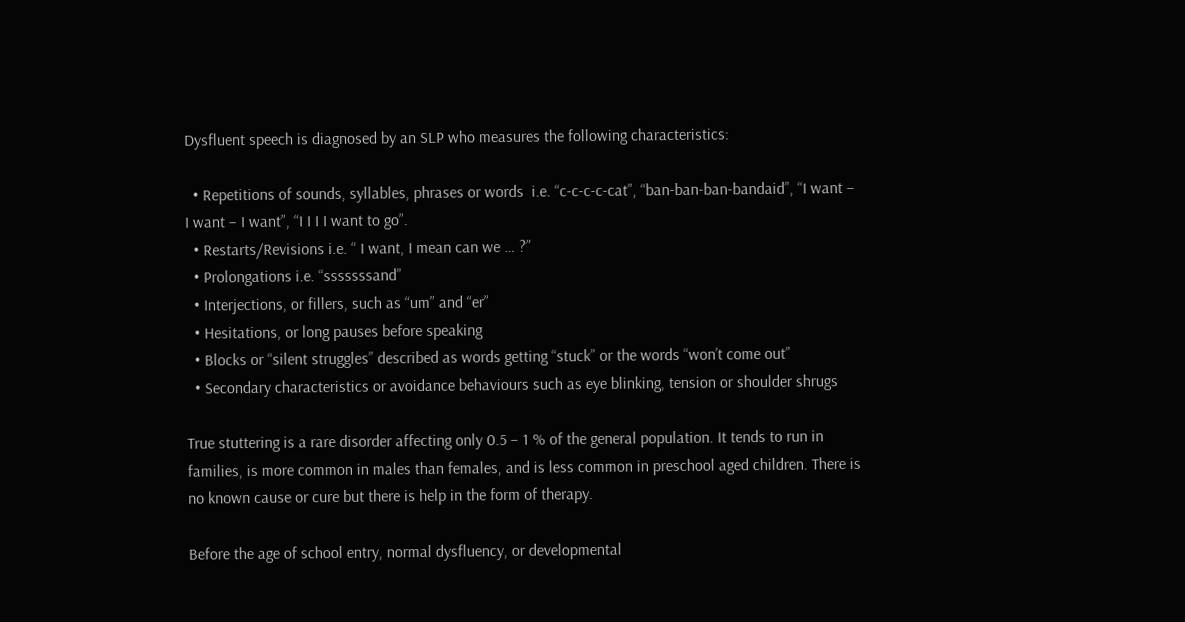Dysfluent speech is diagnosed by an SLP who measures the following characteristics:

  • Repetitions of sounds, syllables, phrases or words  i.e. “c-c-c-c-cat”, “ban-ban-ban-bandaid”, “I want – I want – I want”, “I I I I want to go”.
  • Restarts/Revisions i.e. “ I want, I mean can we … ?”
  • Prolongations i.e. “sssssssand”
  • Interjections, or fillers, such as “um” and “er”
  • Hesitations, or long pauses before speaking
  • Blocks or “silent struggles” described as words getting “stuck” or the words “won’t come out”
  • Secondary characteristics or avoidance behaviours such as eye blinking, tension or shoulder shrugs

True stuttering is a rare disorder affecting only 0.5 – 1 % of the general population. It tends to run in families, is more common in males than females, and is less common in preschool aged children. There is no known cause or cure but there is help in the form of therapy.

Before the age of school entry, normal dysfluency, or developmental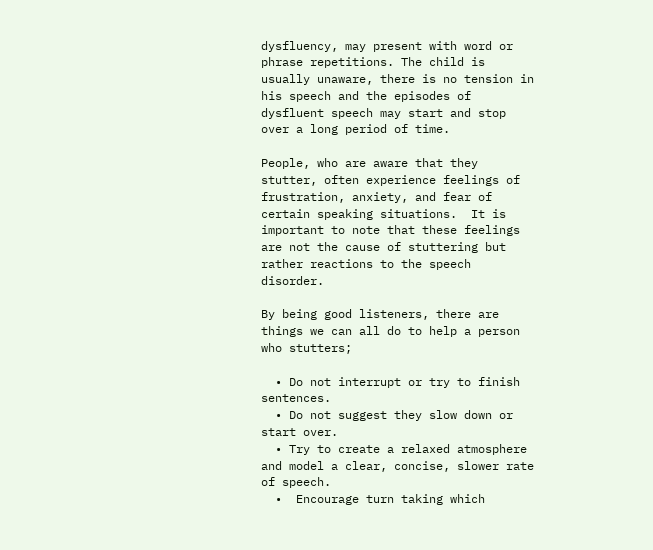dysfluency, may present with word or phrase repetitions. The child is usually unaware, there is no tension in his speech and the episodes of dysfluent speech may start and stop over a long period of time.

People, who are aware that they stutter, often experience feelings of frustration, anxiety, and fear of certain speaking situations.  It is important to note that these feelings are not the cause of stuttering but rather reactions to the speech disorder.

By being good listeners, there are things we can all do to help a person who stutters;

  • Do not interrupt or try to finish sentences.
  • Do not suggest they slow down or start over.
  • Try to create a relaxed atmosphere and model a clear, concise, slower rate of speech.
  •  Encourage turn taking which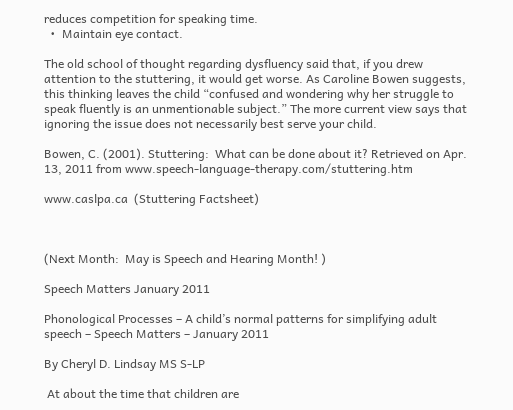reduces competition for speaking time.
  •  Maintain eye contact.

The old school of thought regarding dysfluency said that, if you drew attention to the stuttering, it would get worse. As Caroline Bowen suggests, this thinking leaves the child “confused and wondering why her struggle to speak fluently is an unmentionable subject.” The more current view says that ignoring the issue does not necessarily best serve your child.

Bowen, C. (2001). Stuttering:  What can be done about it? Retrieved on Apr. 13, 2011 from www.speech-language-therapy.com/stuttering.htm

www.caslpa.ca  (Stuttering Factsheet)



(Next Month:  May is Speech and Hearing Month! )

Speech Matters January 2011

Phonological Processes – A child’s normal patterns for simplifying adult speech – Speech Matters – January 2011

By Cheryl D. Lindsay MS S-LP

 At about the time that children are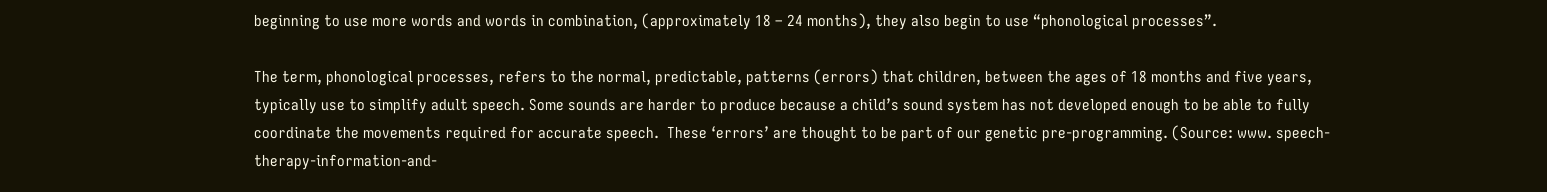beginning to use more words and words in combination, (approximately 18 – 24 months), they also begin to use “phonological processes”.

The term, phonological processes, refers to the normal, predictable, patterns (errors) that children, between the ages of 18 months and five years, typically use to simplify adult speech. Some sounds are harder to produce because a child’s sound system has not developed enough to be able to fully coordinate the movements required for accurate speech.  These ‘errors’ are thought to be part of our genetic pre-programming. (Source: www. speech-therapy-information-and-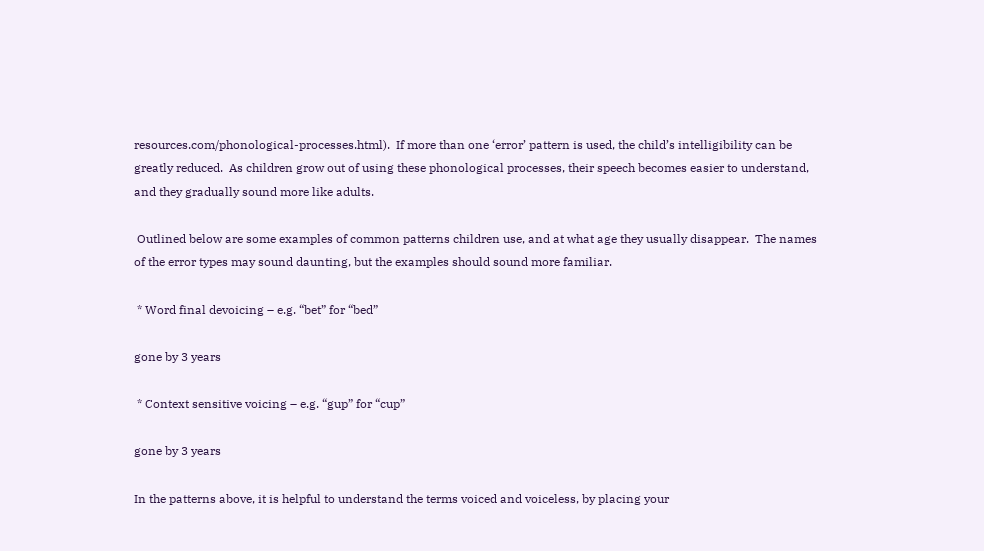resources.com/phonological-processes.html).  If more than one ‘error’ pattern is used, the child’s intelligibility can be greatly reduced.  As children grow out of using these phonological processes, their speech becomes easier to understand, and they gradually sound more like adults.

 Outlined below are some examples of common patterns children use, and at what age they usually disappear.  The names of the error types may sound daunting, but the examples should sound more familiar.

 * Word final devoicing – e.g. “bet” for “bed”

gone by 3 years

 * Context sensitive voicing – e.g. “gup” for “cup”

gone by 3 years

In the patterns above, it is helpful to understand the terms voiced and voiceless, by placing your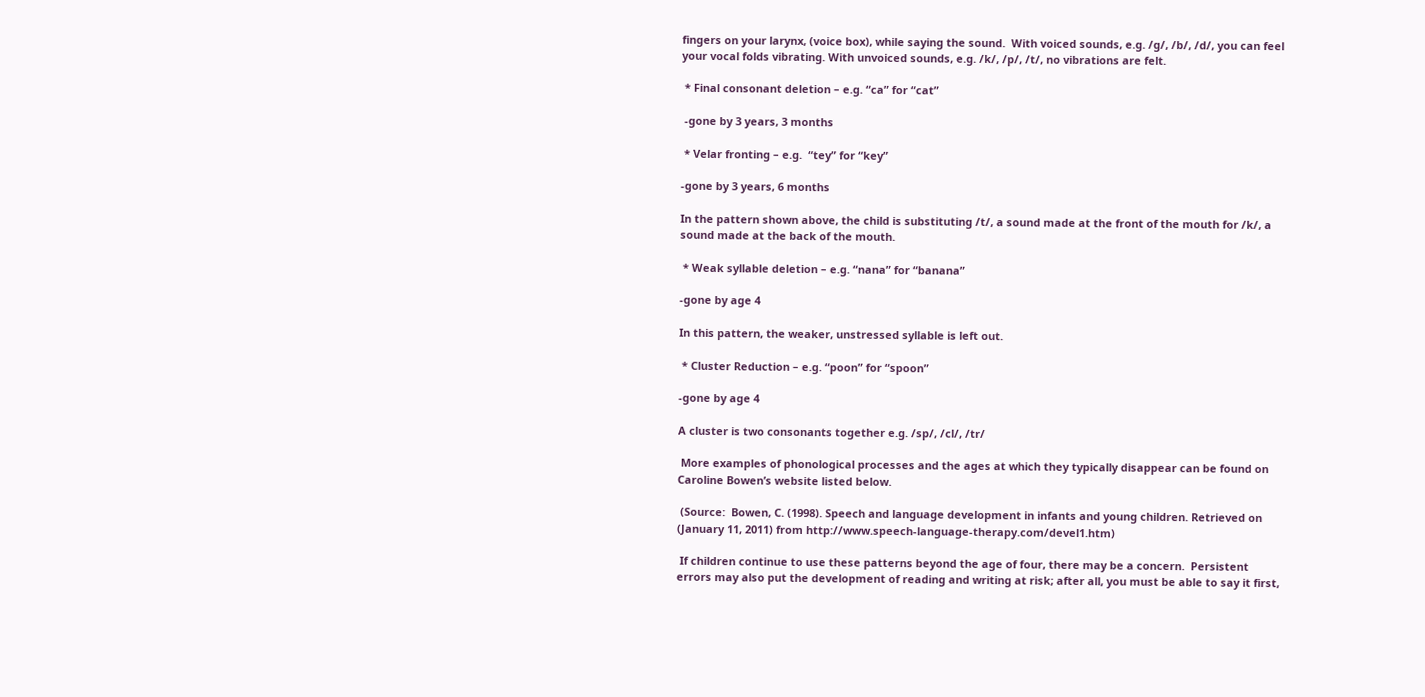fingers on your larynx, (voice box), while saying the sound.  With voiced sounds, e.g. /g/, /b/, /d/, you can feel your vocal folds vibrating. With unvoiced sounds, e.g. /k/, /p/, /t/, no vibrations are felt.

 * Final consonant deletion – e.g. “ca” for “cat”

 -gone by 3 years, 3 months

 * Velar fronting – e.g.  “tey” for “key”

-gone by 3 years, 6 months

In the pattern shown above, the child is substituting /t/, a sound made at the front of the mouth for /k/, a sound made at the back of the mouth.

 * Weak syllable deletion – e.g. “nana” for “banana”

-gone by age 4

In this pattern, the weaker, unstressed syllable is left out.

 * Cluster Reduction – e.g. “poon” for “spoon”

-gone by age 4

A cluster is two consonants together e.g. /sp/, /cl/, /tr/

 More examples of phonological processes and the ages at which they typically disappear can be found on Caroline Bowen’s website listed below.

 (Source:  Bowen, C. (1998). Speech and language development in infants and young children. Retrieved on (January 11, 2011) from http://www.speech-language-therapy.com/devel1.htm)

 If children continue to use these patterns beyond the age of four, there may be a concern.  Persistent errors may also put the development of reading and writing at risk; after all, you must be able to say it first,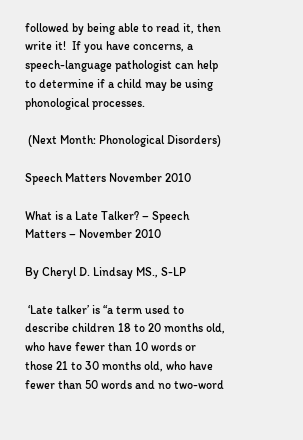followed by being able to read it, then write it!  If you have concerns, a speech-language pathologist can help to determine if a child may be using phonological processes.

 (Next Month: Phonological Disorders)

Speech Matters November 2010

What is a Late Talker? – Speech Matters – November 2010

By Cheryl D. Lindsay MS., S-LP

 ‘Late talker’ is “a term used to describe children 18 to 20 months old, who have fewer than 10 words or those 21 to 30 months old, who have fewer than 50 words and no two-word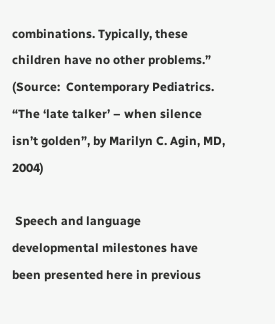combinations. Typically, these children have no other problems.” (Source:  Contemporary Pediatrics. “The ‘late talker’ – when silence isn’t golden”, by Marilyn C. Agin, MD, 2004)

 Speech and language developmental milestones have been presented here in previous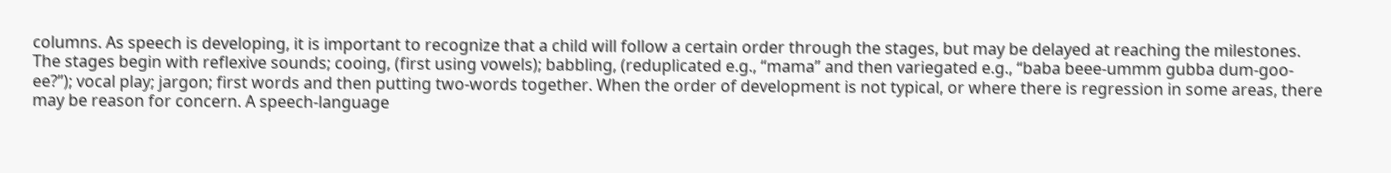columns. As speech is developing, it is important to recognize that a child will follow a certain order through the stages, but may be delayed at reaching the milestones. The stages begin with reflexive sounds; cooing, (first using vowels); babbling, (reduplicated e.g., “mama” and then variegated e.g., “baba beee-ummm gubba dum-goo-ee?”); vocal play; jargon; first words and then putting two-words together. When the order of development is not typical, or where there is regression in some areas, there may be reason for concern. A speech-language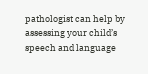pathologist can help by assessing your child’s speech and language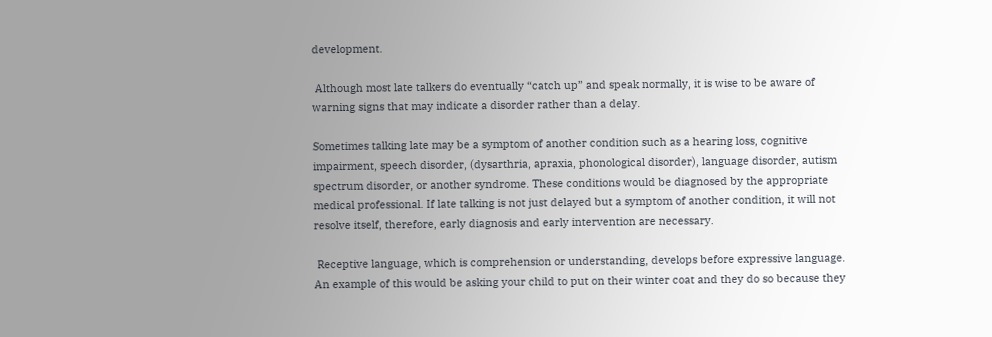development.

 Although most late talkers do eventually “catch up” and speak normally, it is wise to be aware of warning signs that may indicate a disorder rather than a delay.

Sometimes talking late may be a symptom of another condition such as a hearing loss, cognitive impairment, speech disorder, (dysarthria, apraxia, phonological disorder), language disorder, autism spectrum disorder, or another syndrome. These conditions would be diagnosed by the appropriate medical professional. If late talking is not just delayed but a symptom of another condition, it will not resolve itself, therefore, early diagnosis and early intervention are necessary.

 Receptive language, which is comprehension or understanding, develops before expressive language. An example of this would be asking your child to put on their winter coat and they do so because they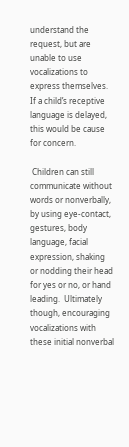understand the request, but are unable to use vocalizations to express themselves. If a child’s receptive language is delayed, this would be cause for concern.

 Children can still communicate without words or nonverbally, by using eye-contact, gestures, body language, facial expression, shaking or nodding their head for yes or no, or hand leading.  Ultimately though, encouraging vocalizations with these initial nonverbal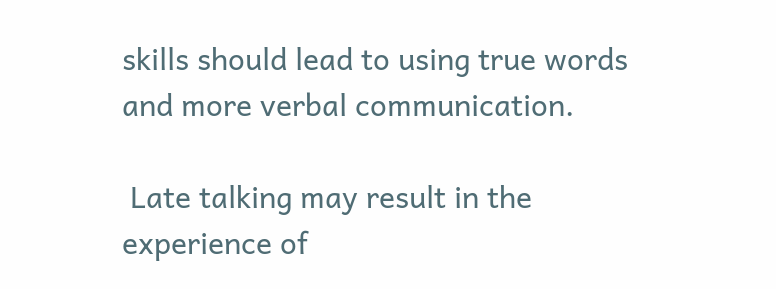skills should lead to using true words and more verbal communication.

 Late talking may result in the experience of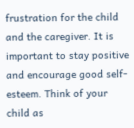frustration for the child and the caregiver. It is important to stay positive and encourage good self-esteem. Think of your child as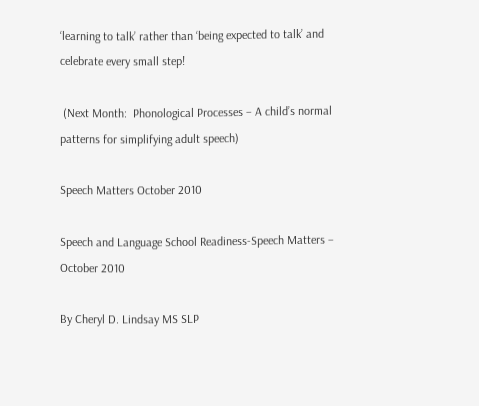‘learning to talk’ rather than ‘being expected to talk’ and celebrate every small step!

 (Next Month:  Phonological Processes – A child’s normal patterns for simplifying adult speech)

Speech Matters October 2010

Speech and Language School Readiness-Speech Matters – October 2010

By Cheryl D. Lindsay MS SLP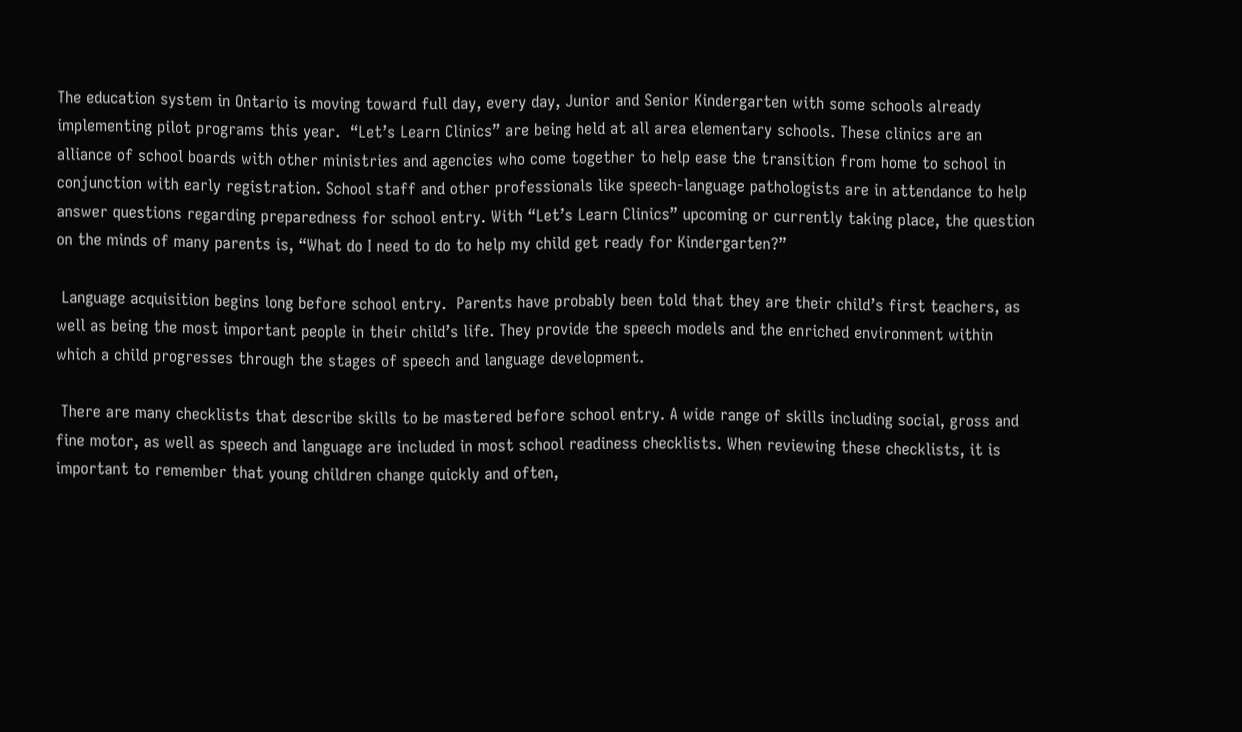The education system in Ontario is moving toward full day, every day, Junior and Senior Kindergarten with some schools already implementing pilot programs this year.  “Let’s Learn Clinics” are being held at all area elementary schools. These clinics are an alliance of school boards with other ministries and agencies who come together to help ease the transition from home to school in conjunction with early registration. School staff and other professionals like speech-language pathologists are in attendance to help answer questions regarding preparedness for school entry. With “Let’s Learn Clinics” upcoming or currently taking place, the question on the minds of many parents is, “What do I need to do to help my child get ready for Kindergarten?”

 Language acquisition begins long before school entry.  Parents have probably been told that they are their child’s first teachers, as well as being the most important people in their child’s life. They provide the speech models and the enriched environment within which a child progresses through the stages of speech and language development.

 There are many checklists that describe skills to be mastered before school entry. A wide range of skills including social, gross and fine motor, as well as speech and language are included in most school readiness checklists. When reviewing these checklists, it is important to remember that young children change quickly and often,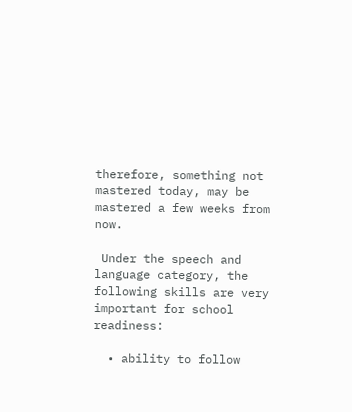therefore, something not mastered today, may be mastered a few weeks from now.

 Under the speech and language category, the following skills are very important for school readiness:

  • ability to follow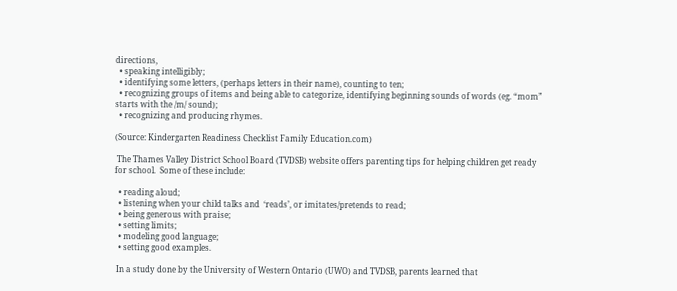directions,
  • speaking intelligibly;
  • identifying some letters, (perhaps letters in their name), counting to ten;
  • recognizing groups of items and being able to categorize, identifying beginning sounds of words (eg. “mom” starts with the /m/ sound);
  • recognizing and producing rhymes.

(Source: Kindergarten Readiness Checklist Family Education.com)

 The Thames Valley District School Board (TVDSB) website offers parenting tips for helping children get ready for school.  Some of these include:

  • reading aloud;
  • listening when your child talks and  ‘reads’, or imitates/pretends to read;
  • being generous with praise;
  • setting limits;
  • modeling good language;
  • setting good examples.

 In a study done by the University of Western Ontario (UWO) and TVDSB, parents learned that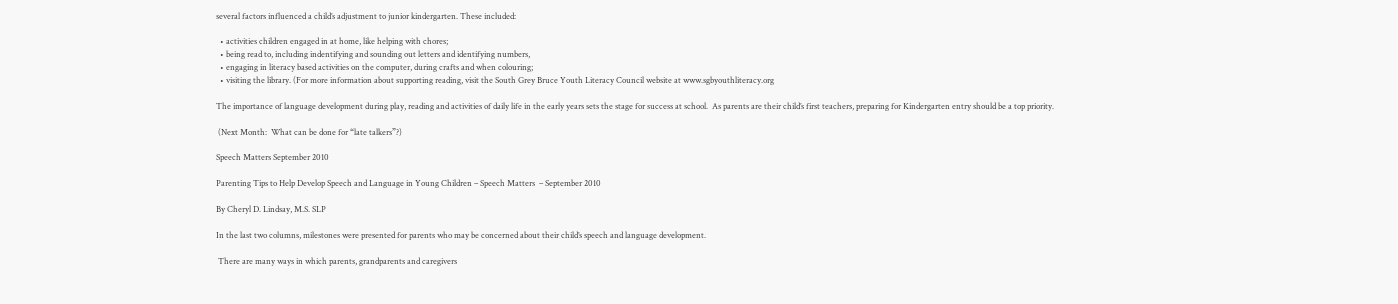several factors influenced a child’s adjustment to junior kindergarten. These included:

  • activities children engaged in at home, like helping with chores;
  • being read to, including indentifying and sounding out letters and identifying numbers,
  • engaging in literacy based activities on the computer, during crafts and when colouring;
  • visiting the library. (For more information about supporting reading, visit the South Grey Bruce Youth Literacy Council website at www.sgbyouthliteracy.org

The importance of language development during play, reading and activities of daily life in the early years sets the stage for success at school.  As parents are their child’s first teachers, preparing for Kindergarten entry should be a top priority.

 (Next Month:  What can be done for “late talkers”?)

Speech Matters September 2010

Parenting Tips to Help Develop Speech and Language in Young Children – Speech Matters  – September 2010

By Cheryl D. Lindsay, M.S. SLP

In the last two columns, milestones were presented for parents who may be concerned about their child’s speech and language development.

 There are many ways in which parents, grandparents and caregivers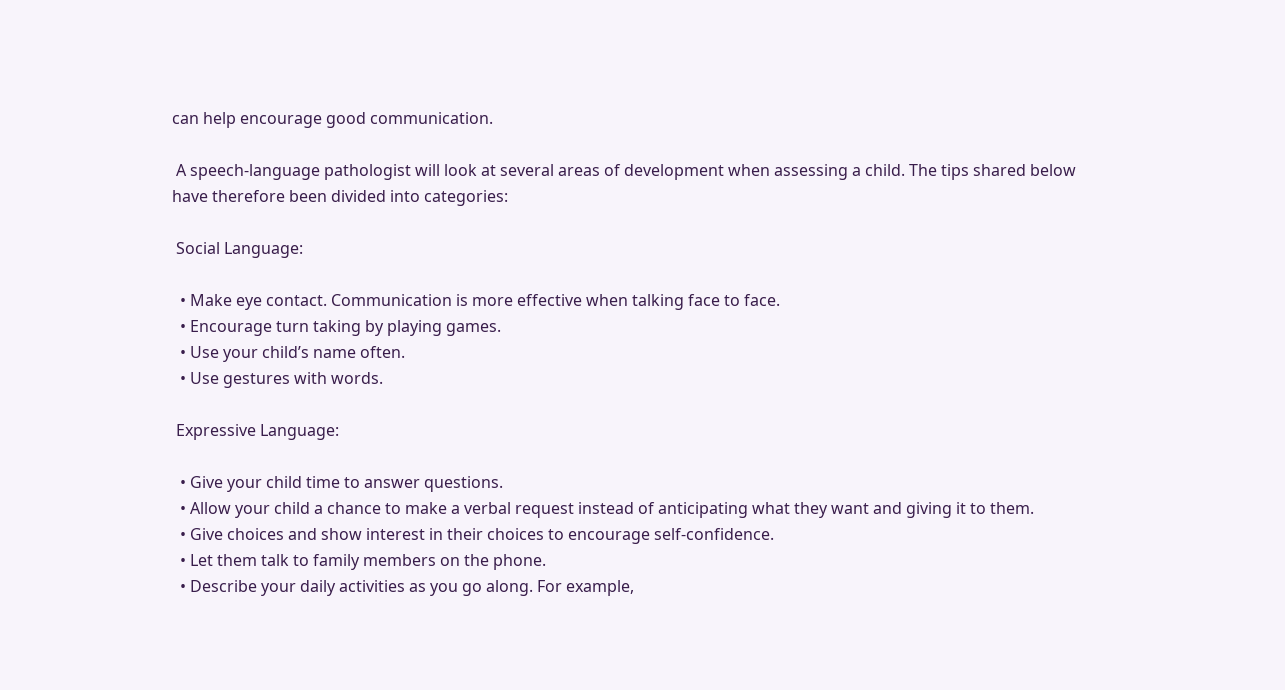can help encourage good communication.

 A speech-language pathologist will look at several areas of development when assessing a child. The tips shared below have therefore been divided into categories:

 Social Language:

  • Make eye contact. Communication is more effective when talking face to face.
  • Encourage turn taking by playing games.
  • Use your child’s name often.
  • Use gestures with words.

 Expressive Language:

  • Give your child time to answer questions.
  • Allow your child a chance to make a verbal request instead of anticipating what they want and giving it to them.
  • Give choices and show interest in their choices to encourage self-confidence.
  • Let them talk to family members on the phone.
  • Describe your daily activities as you go along. For example,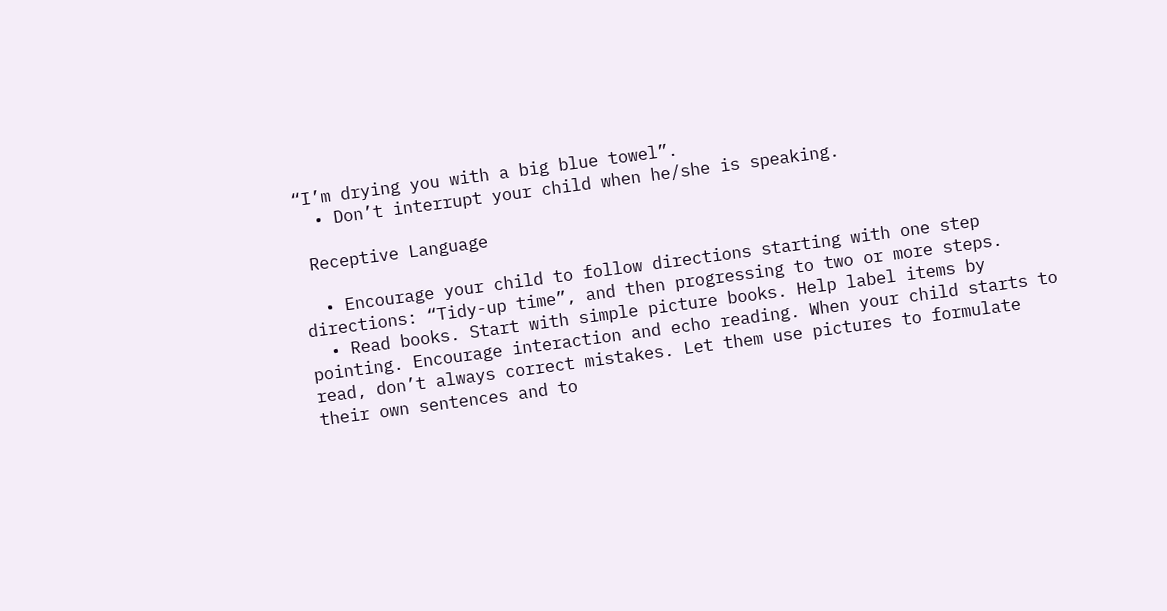“I’m drying you with a big blue towel”.
  • Don’t interrupt your child when he/she is speaking.

 Receptive Language

  • Encourage your child to follow directions starting with one step directions: “Tidy-up time”, and then progressing to two or more steps.
  • Read books. Start with simple picture books. Help label items by pointing. Encourage interaction and echo reading. When your child starts to read, don’t always correct mistakes. Let them use pictures to formulate their own sentences and to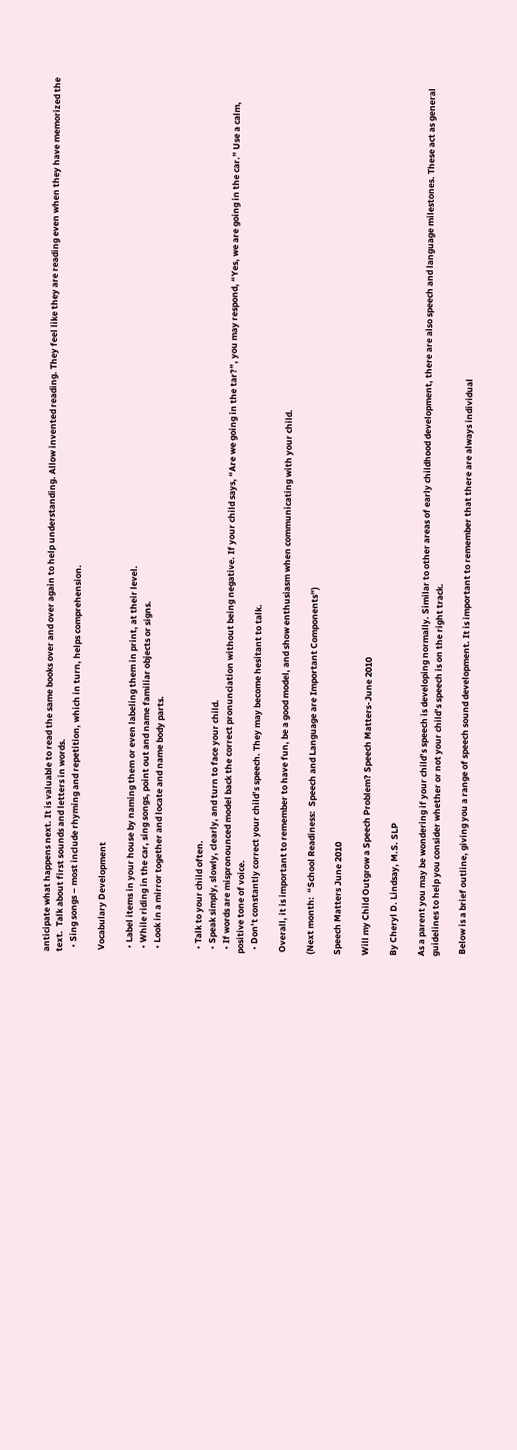anticipate what happens next. It is valuable to read the same books over and over again to help understanding. Allow invented reading. They feel like they are reading even when they have memorized the text.  Talk about first sounds and letters in words.
  • Sing songs – most include rhyming and repetition, which in turn, helps comprehension.

 Vocabulary Development

  • Label items in your house by naming them or even labeling them in print, at their level.
  • While riding in the car, sing songs, point out and name familiar objects or signs.
  • Look in a mirror together and locate and name body parts.


  • Talk to your child often.
  • Speak simply, slowly, clearly, and turn to face your child.
  • If words are mispronounced model back the correct pronunciation without being negative. If your child says, “Are we going in the tar?”, you may respond, “Yes, we are going in the car.” Use a calm, positive tone of voice.
  • Don’t constantly correct your child’s speech. They may become hesitant to talk.

 Overall, it is important to remember to have fun, be a good model, and show enthusiasm when communicating with your child.

(Next month:  “School Readiness:  Speech and Language are Important Components”)

Speech Matters June 2010

Will my Child Outgrow a Speech Problem? Speech Matters-June 2010

By Cheryl D. Lindsay, M.S. SLP

As a parent you may be wondering if your child’s speech is developing normally. Similar to other areas of early childhood development, there are also speech and language milestones. These act as general guidelines to help you consider whether or not your child’s speech is on the right track.

 Below is a brief outline, giving you a range of speech sound development. It is important to remember that there are always individual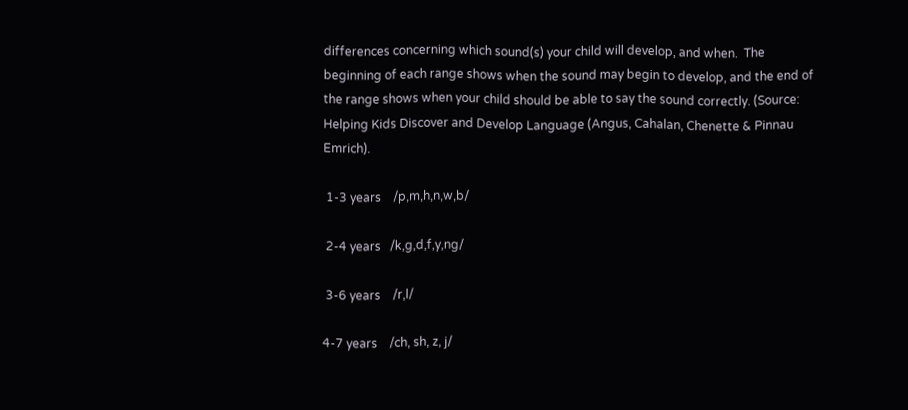differences concerning which sound(s) your child will develop, and when.  The beginning of each range shows when the sound may begin to develop, and the end of the range shows when your child should be able to say the sound correctly. (Source: Helping Kids Discover and Develop Language (Angus, Cahalan, Chenette & Pinnau Emrich).

 1-3 years    /p,m,h,n,w,b/

 2-4 years   /k,g,d,f,y,ng/

 3-6 years    /r,l/

4-7 years    /ch, sh, z, j/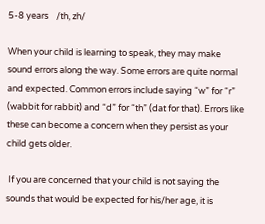5-8 years    /th, zh/

When your child is learning to speak, they may make sound errors along the way. Some errors are quite normal and expected. Common errors include saying “w” for “r” (wabbit for rabbit) and “d” for “th” (dat for that). Errors like these can become a concern when they persist as your child gets older.

 If you are concerned that your child is not saying the sounds that would be expected for his/her age, it is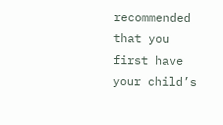recommended that you first have your child’s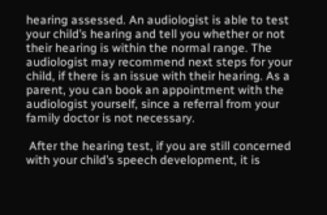hearing assessed. An audiologist is able to test your child’s hearing and tell you whether or not their hearing is within the normal range. The audiologist may recommend next steps for your child, if there is an issue with their hearing. As a parent, you can book an appointment with the audiologist yourself, since a referral from your family doctor is not necessary.

 After the hearing test, if you are still concerned with your child’s speech development, it is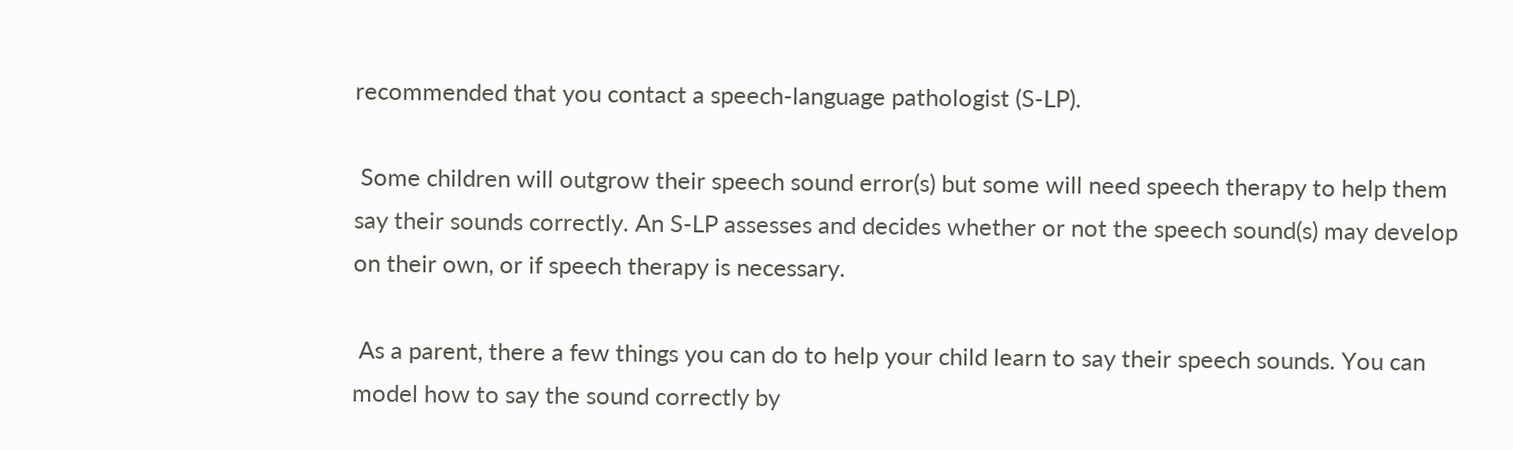recommended that you contact a speech-language pathologist (S-LP).

 Some children will outgrow their speech sound error(s) but some will need speech therapy to help them say their sounds correctly. An S-LP assesses and decides whether or not the speech sound(s) may develop on their own, or if speech therapy is necessary.

 As a parent, there a few things you can do to help your child learn to say their speech sounds. You can model how to say the sound correctly by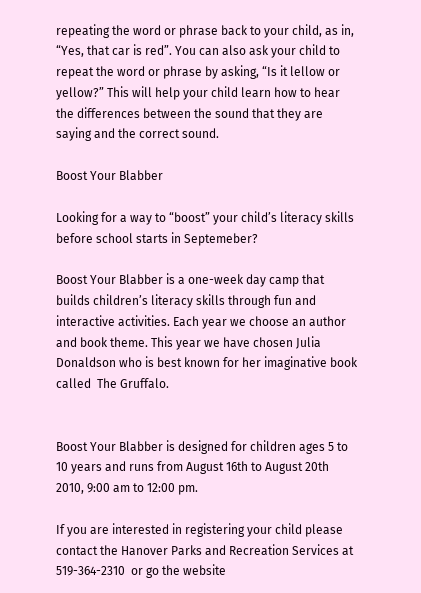repeating the word or phrase back to your child, as in, “Yes, that car is red”. You can also ask your child to repeat the word or phrase by asking, “Is it lellow or yellow?” This will help your child learn how to hear the differences between the sound that they are saying and the correct sound.

Boost Your Blabber

Looking for a way to “boost” your child’s literacy skills before school starts in Septemeber?

Boost Your Blabber is a one-week day camp that builds children’s literacy skills through fun and interactive activities. Each year we choose an author and book theme. This year we have chosen Julia Donaldson who is best known for her imaginative book called  The Gruffalo.


Boost Your Blabber is designed for children ages 5 to 10 years and runs from August 16th to August 20th 2010, 9:00 am to 12:00 pm.

If you are interested in registering your child please contact the Hanover Parks and Recreation Services at 519-364-2310  or go the website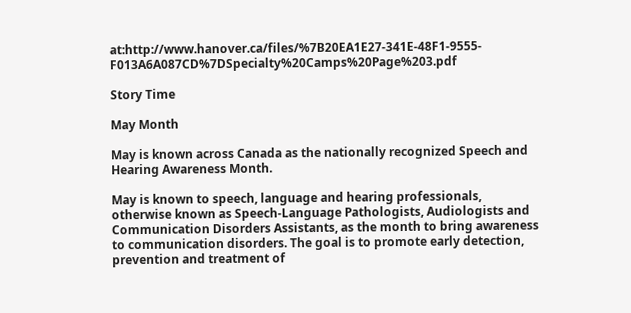at:http://www.hanover.ca/files/%7B20EA1E27-341E-48F1-9555-F013A6A087CD%7DSpecialty%20Camps%20Page%203.pdf

Story Time

May Month

May is known across Canada as the nationally recognized Speech and Hearing Awareness Month.

May is known to speech, language and hearing professionals, otherwise known as Speech-Language Pathologists, Audiologists and Communication Disorders Assistants, as the month to bring awareness to communication disorders. The goal is to promote early detection, prevention and treatment of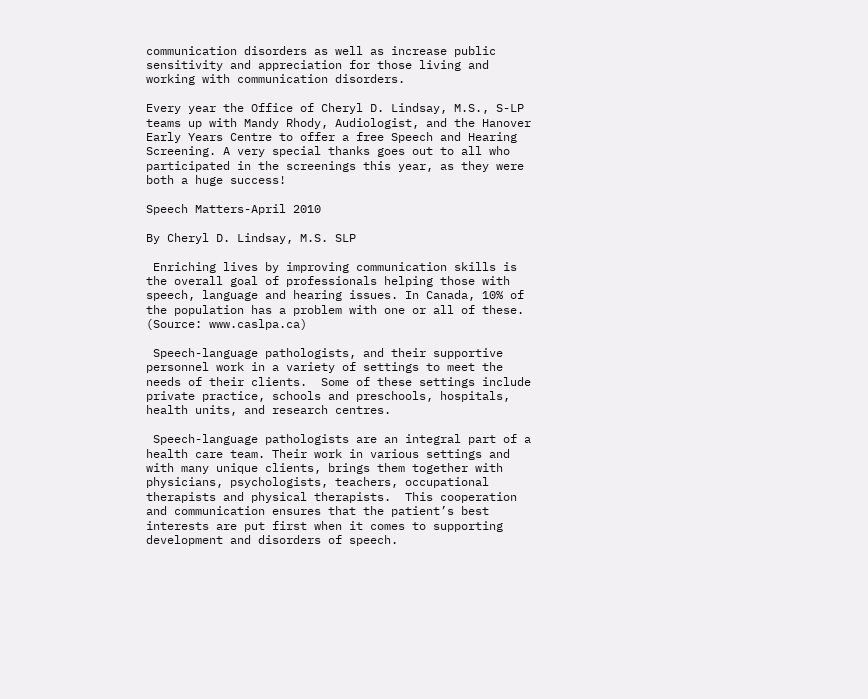communication disorders as well as increase public sensitivity and appreciation for those living and working with communication disorders.

Every year the Office of Cheryl D. Lindsay, M.S., S-LP teams up with Mandy Rhody, Audiologist, and the Hanover Early Years Centre to offer a free Speech and Hearing Screening. A very special thanks goes out to all who participated in the screenings this year, as they were both a huge success!

Speech Matters-April 2010

By Cheryl D. Lindsay, M.S. SLP

 Enriching lives by improving communication skills is the overall goal of professionals helping those with speech, language and hearing issues. In Canada, 10% of the population has a problem with one or all of these. (Source: www.caslpa.ca)

 Speech-language pathologists, and their supportive personnel work in a variety of settings to meet the needs of their clients.  Some of these settings include private practice, schools and preschools, hospitals, health units, and research centres.

 Speech-language pathologists are an integral part of a health care team. Their work in various settings and with many unique clients, brings them together with physicians, psychologists, teachers, occupational therapists and physical therapists.  This cooperation and communication ensures that the patient’s best interests are put first when it comes to supporting development and disorders of speech.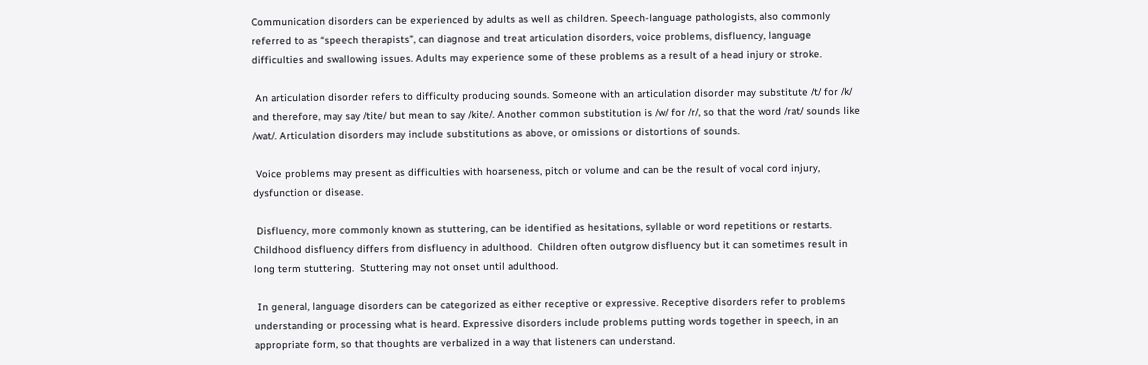Communication disorders can be experienced by adults as well as children. Speech-language pathologists, also commonly referred to as “speech therapists”, can diagnose and treat articulation disorders, voice problems, disfluency, language difficulties and swallowing issues. Adults may experience some of these problems as a result of a head injury or stroke.

 An articulation disorder refers to difficulty producing sounds. Someone with an articulation disorder may substitute /t/ for /k/ and therefore, may say /tite/ but mean to say /kite/. Another common substitution is /w/ for /r/, so that the word /rat/ sounds like /wat/. Articulation disorders may include substitutions as above, or omissions or distortions of sounds.

 Voice problems may present as difficulties with hoarseness, pitch or volume and can be the result of vocal cord injury, dysfunction or disease.

 Disfluency, more commonly known as stuttering, can be identified as hesitations, syllable or word repetitions or restarts. Childhood disfluency differs from disfluency in adulthood.  Children often outgrow disfluency but it can sometimes result in long term stuttering.  Stuttering may not onset until adulthood.

 In general, language disorders can be categorized as either receptive or expressive. Receptive disorders refer to problems understanding or processing what is heard. Expressive disorders include problems putting words together in speech, in an appropriate form, so that thoughts are verbalized in a way that listeners can understand.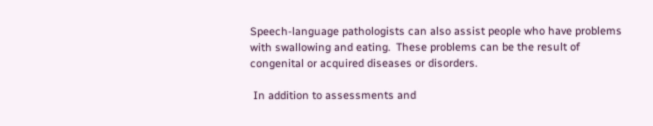Speech-language pathologists can also assist people who have problems with swallowing and eating.  These problems can be the result of congenital or acquired diseases or disorders.

 In addition to assessments and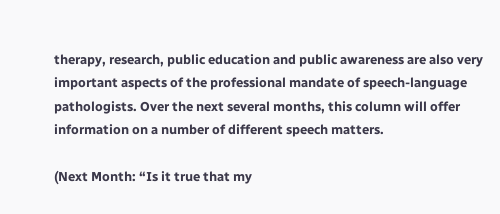therapy, research, public education and public awareness are also very important aspects of the professional mandate of speech-language pathologists. Over the next several months, this column will offer information on a number of different speech matters.

(Next Month: “Is it true that my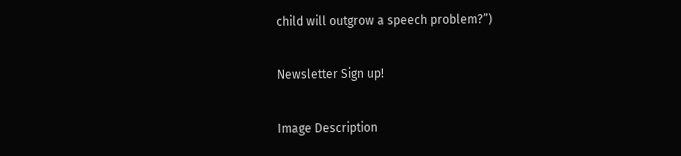child will outgrow a speech problem?”)

Newsletter Sign up!

Image Description